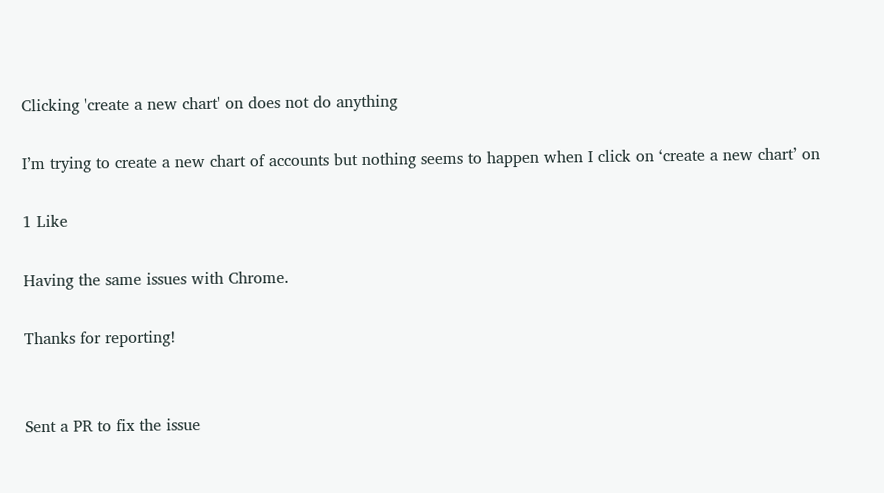Clicking 'create a new chart' on does not do anything

I’m trying to create a new chart of accounts but nothing seems to happen when I click on ‘create a new chart’ on

1 Like

Having the same issues with Chrome.

Thanks for reporting!


Sent a PR to fix the issue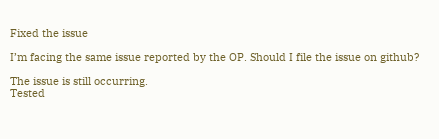Fixed the issue

I’m facing the same issue reported by the OP. Should I file the issue on github?

The issue is still occurring.
Tested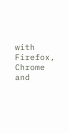with Firefox, Chrome and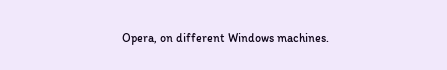Opera, on different Windows machines.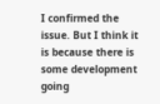I confirmed the issue. But I think it is because there is some development going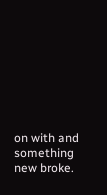on with and something new broke.